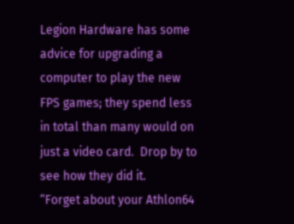Legion Hardware has some advice for upgrading a computer to play the new FPS games; they spend less in total than many would on just a video card.  Drop by to see how they did it.
“Forget about your Athlon64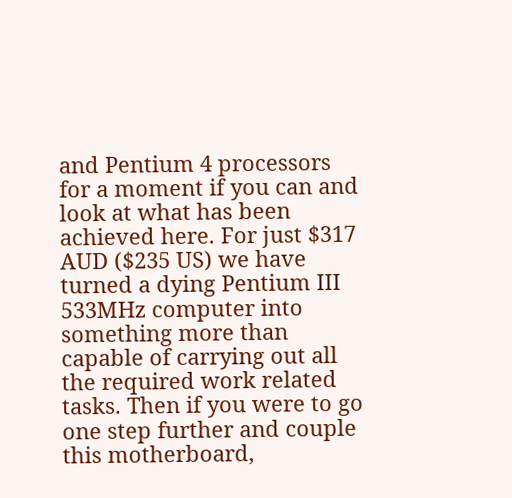and Pentium 4 processors for a moment if you can and look at what has been achieved here. For just $317 AUD ($235 US) we have turned a dying Pentium III 533MHz computer into something more than capable of carrying out all the required work related tasks. Then if you were to go one step further and couple this motherboard,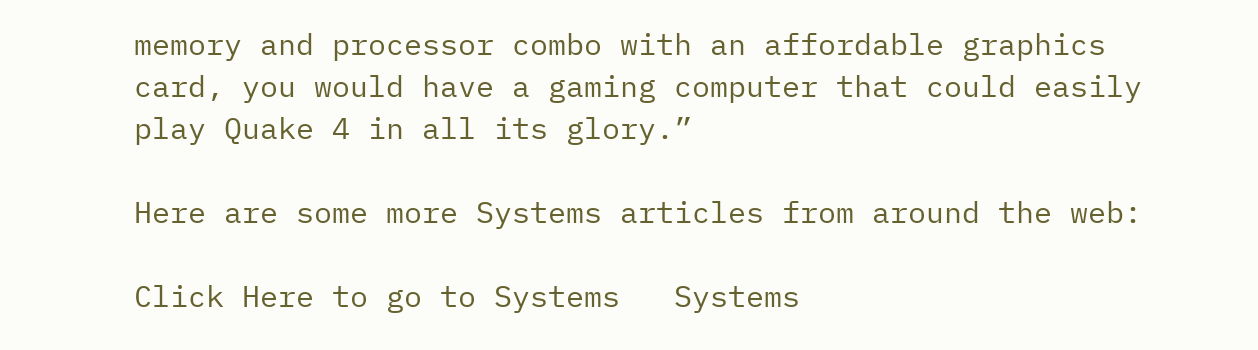memory and processor combo with an affordable graphics card, you would have a gaming computer that could easily play Quake 4 in all its glory.”

Here are some more Systems articles from around the web:

Click Here to go to Systems   Systems